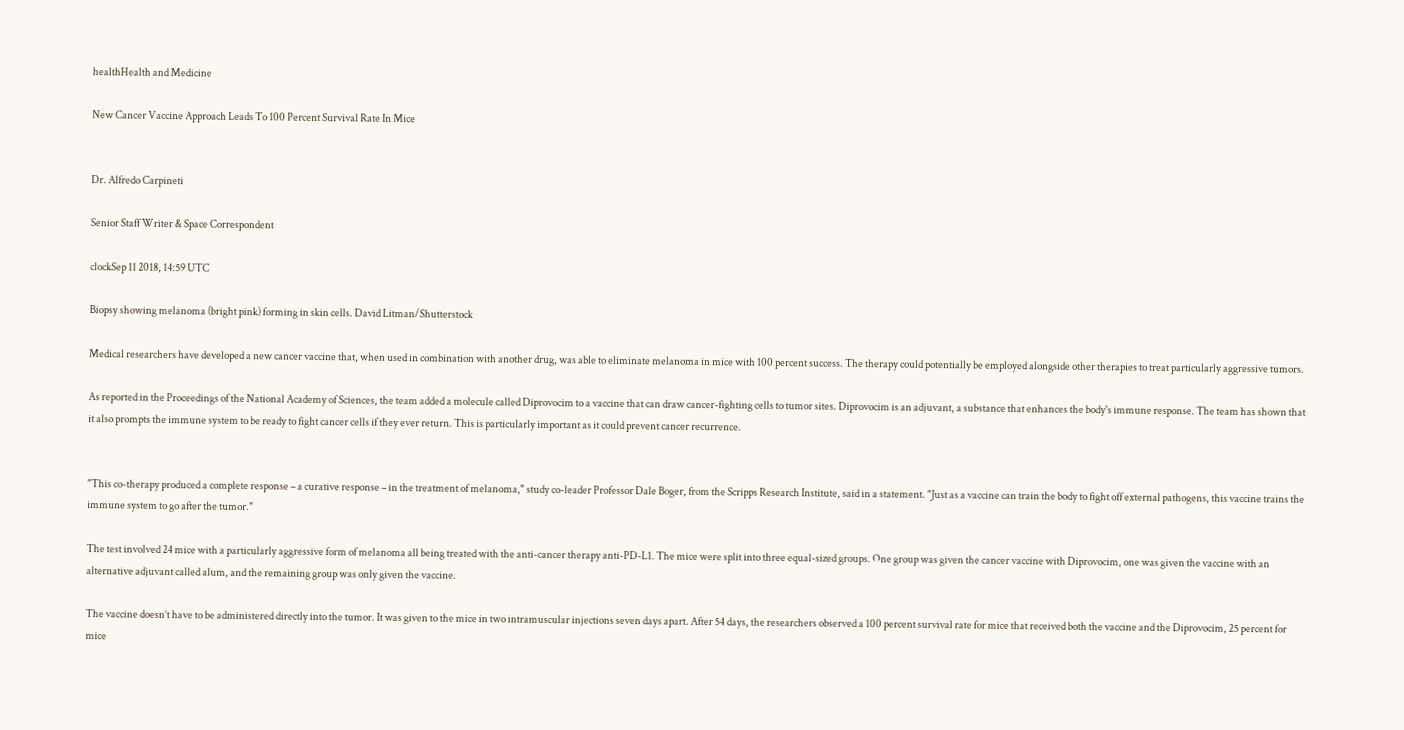healthHealth and Medicine

New Cancer Vaccine Approach Leads To 100 Percent Survival Rate In Mice


Dr. Alfredo Carpineti

Senior Staff Writer & Space Correspondent

clockSep 11 2018, 14:59 UTC

Biopsy showing melanoma (bright pink) forming in skin cells. David Litman/Shutterstock

Medical researchers have developed a new cancer vaccine that, when used in combination with another drug, was able to eliminate melanoma in mice with 100 percent success. The therapy could potentially be employed alongside other therapies to treat particularly aggressive tumors.

As reported in the Proceedings of the National Academy of Sciences, the team added a molecule called Diprovocim to a vaccine that can draw cancer-fighting cells to tumor sites. Diprovocim is an adjuvant, a substance that enhances the body's immune response. The team has shown that it also prompts the immune system to be ready to fight cancer cells if they ever return. This is particularly important as it could prevent cancer recurrence.


"This co-therapy produced a complete response – a curative response – in the treatment of melanoma," study co-leader Professor Dale Boger, from the Scripps Research Institute, said in a statement. "Just as a vaccine can train the body to fight off external pathogens, this vaccine trains the immune system to go after the tumor."

The test involved 24 mice with a particularly aggressive form of melanoma all being treated with the anti-cancer therapy anti-PD-L1. The mice were split into three equal-sized groups. One group was given the cancer vaccine with Diprovocim, one was given the vaccine with an alternative adjuvant called alum, and the remaining group was only given the vaccine.

The vaccine doesn’t have to be administered directly into the tumor. It was given to the mice in two intramuscular injections seven days apart. After 54 days, the researchers observed a 100 percent survival rate for mice that received both the vaccine and the Diprovocim, 25 percent for mice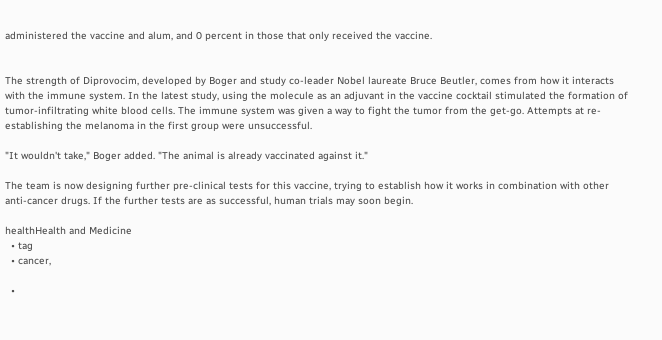administered the vaccine and alum, and 0 percent in those that only received the vaccine.


The strength of Diprovocim, developed by Boger and study co-leader Nobel laureate Bruce Beutler, comes from how it interacts with the immune system. In the latest study, using the molecule as an adjuvant in the vaccine cocktail stimulated the formation of tumor-infiltrating white blood cells. The immune system was given a way to fight the tumor from the get-go. Attempts at re-establishing the melanoma in the first group were unsuccessful.

"It wouldn't take," Boger added. "The animal is already vaccinated against it."

The team is now designing further pre-clinical tests for this vaccine, trying to establish how it works in combination with other anti-cancer drugs. If the further tests are as successful, human trials may soon begin.

healthHealth and Medicine
  • tag
  • cancer,

  •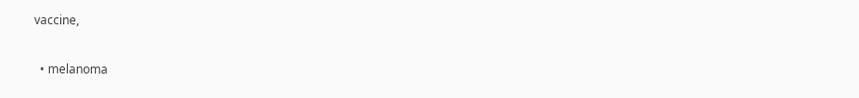vaccine,

  • melanoma